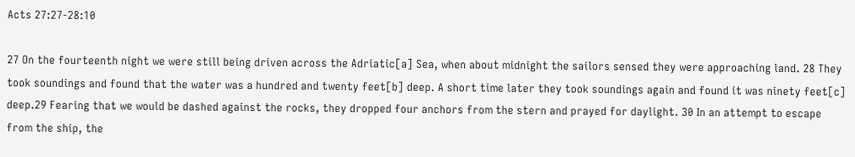Acts 27:27-28:10

27 On the fourteenth night we were still being driven across the Adriatic[a] Sea, when about midnight the sailors sensed they were approaching land. 28 They took soundings and found that the water was a hundred and twenty feet[b] deep. A short time later they took soundings again and found it was ninety feet[c] deep.29 Fearing that we would be dashed against the rocks, they dropped four anchors from the stern and prayed for daylight. 30 In an attempt to escape from the ship, the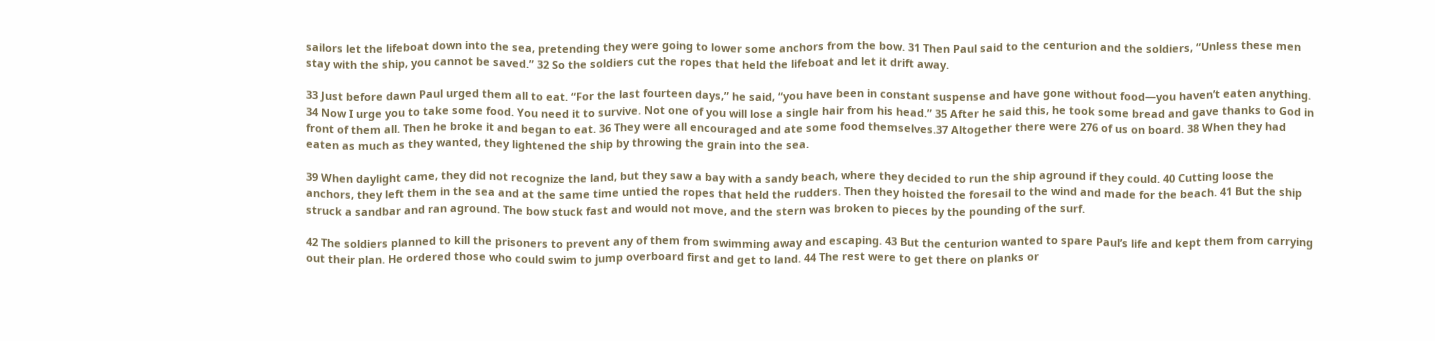sailors let the lifeboat down into the sea, pretending they were going to lower some anchors from the bow. 31 Then Paul said to the centurion and the soldiers, “Unless these men stay with the ship, you cannot be saved.” 32 So the soldiers cut the ropes that held the lifeboat and let it drift away.

33 Just before dawn Paul urged them all to eat. “For the last fourteen days,” he said, “you have been in constant suspense and have gone without food—you haven’t eaten anything. 34 Now I urge you to take some food. You need it to survive. Not one of you will lose a single hair from his head.” 35 After he said this, he took some bread and gave thanks to God in front of them all. Then he broke it and began to eat. 36 They were all encouraged and ate some food themselves.37 Altogether there were 276 of us on board. 38 When they had eaten as much as they wanted, they lightened the ship by throwing the grain into the sea.

39 When daylight came, they did not recognize the land, but they saw a bay with a sandy beach, where they decided to run the ship aground if they could. 40 Cutting loose the anchors, they left them in the sea and at the same time untied the ropes that held the rudders. Then they hoisted the foresail to the wind and made for the beach. 41 But the ship struck a sandbar and ran aground. The bow stuck fast and would not move, and the stern was broken to pieces by the pounding of the surf.

42 The soldiers planned to kill the prisoners to prevent any of them from swimming away and escaping. 43 But the centurion wanted to spare Paul’s life and kept them from carrying out their plan. He ordered those who could swim to jump overboard first and get to land. 44 The rest were to get there on planks or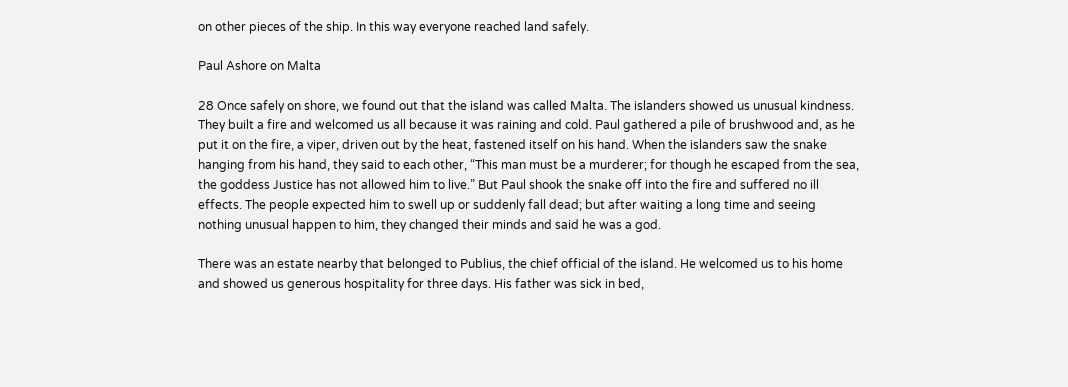on other pieces of the ship. In this way everyone reached land safely.

Paul Ashore on Malta

28 Once safely on shore, we found out that the island was called Malta. The islanders showed us unusual kindness. They built a fire and welcomed us all because it was raining and cold. Paul gathered a pile of brushwood and, as he put it on the fire, a viper, driven out by the heat, fastened itself on his hand. When the islanders saw the snake hanging from his hand, they said to each other, “This man must be a murderer; for though he escaped from the sea, the goddess Justice has not allowed him to live.” But Paul shook the snake off into the fire and suffered no ill effects. The people expected him to swell up or suddenly fall dead; but after waiting a long time and seeing nothing unusual happen to him, they changed their minds and said he was a god.

There was an estate nearby that belonged to Publius, the chief official of the island. He welcomed us to his home and showed us generous hospitality for three days. His father was sick in bed,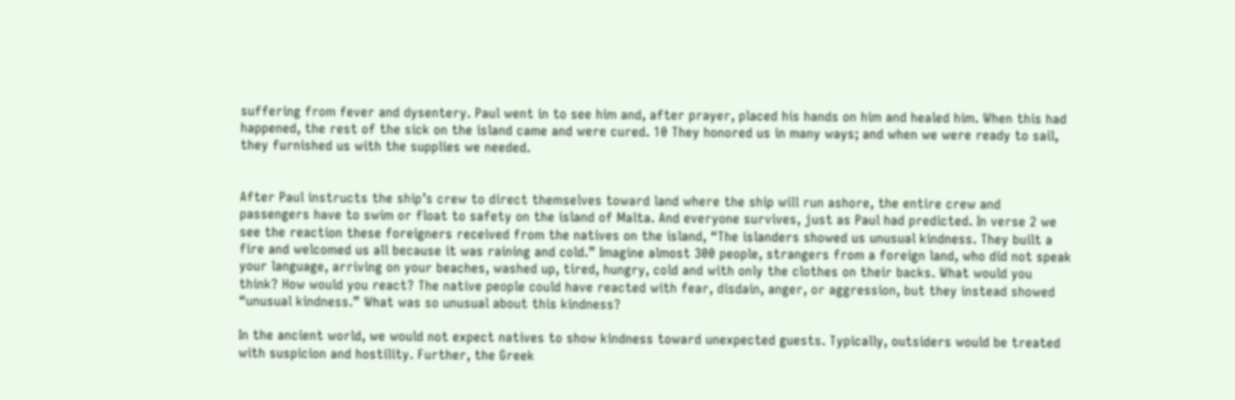suffering from fever and dysentery. Paul went in to see him and, after prayer, placed his hands on him and healed him. When this had happened, the rest of the sick on the island came and were cured. 10 They honored us in many ways; and when we were ready to sail, they furnished us with the supplies we needed.


After Paul instructs the ship’s crew to direct themselves toward land where the ship will run ashore, the entire crew and passengers have to swim or float to safety on the island of Malta. And everyone survives, just as Paul had predicted. In verse 2 we see the reaction these foreigners received from the natives on the island, “The islanders showed us unusual kindness. They built a fire and welcomed us all because it was raining and cold.” Imagine almost 300 people, strangers from a foreign land, who did not speak your language, arriving on your beaches, washed up, tired, hungry, cold and with only the clothes on their backs. What would you think? How would you react? The native people could have reacted with fear, disdain, anger, or aggression, but they instead showed “unusual kindness.” What was so unusual about this kindness?

In the ancient world, we would not expect natives to show kindness toward unexpected guests. Typically, outsiders would be treated with suspicion and hostility. Further, the Greek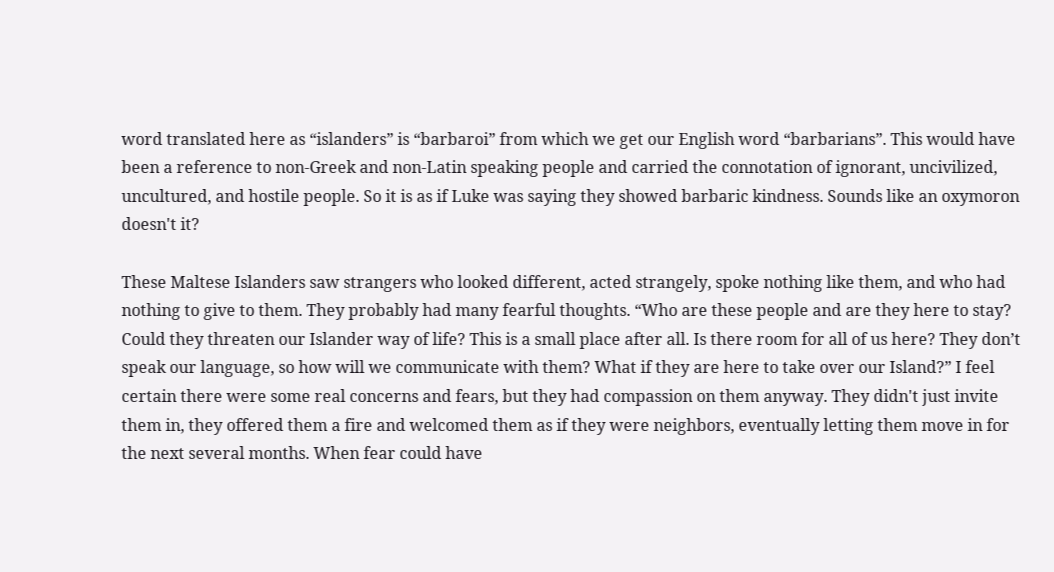word translated here as “islanders” is “barbaroi” from which we get our English word “barbarians”. This would have been a reference to non-Greek and non-Latin speaking people and carried the connotation of ignorant, uncivilized, uncultured, and hostile people. So it is as if Luke was saying they showed barbaric kindness. Sounds like an oxymoron doesn't it?

These Maltese Islanders saw strangers who looked different, acted strangely, spoke nothing like them, and who had nothing to give to them. They probably had many fearful thoughts. “Who are these people and are they here to stay? Could they threaten our Islander way of life? This is a small place after all. Is there room for all of us here? They don’t speak our language, so how will we communicate with them? What if they are here to take over our Island?” I feel certain there were some real concerns and fears, but they had compassion on them anyway. They didn't just invite them in, they offered them a fire and welcomed them as if they were neighbors, eventually letting them move in for the next several months. When fear could have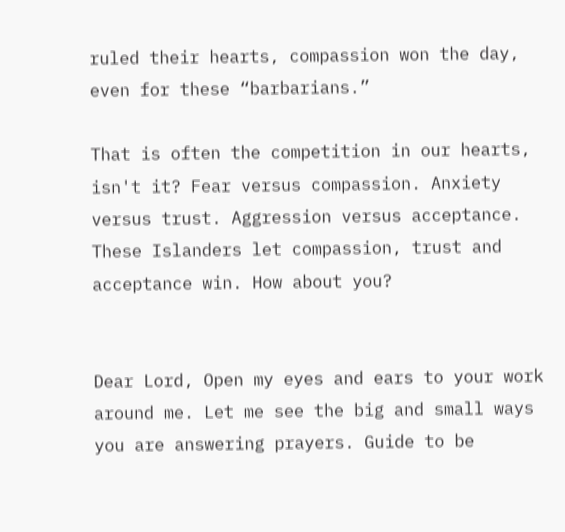ruled their hearts, compassion won the day, even for these “barbarians.”

That is often the competition in our hearts, isn't it? Fear versus compassion. Anxiety versus trust. Aggression versus acceptance. These Islanders let compassion, trust and acceptance win. How about you?


Dear Lord, Open my eyes and ears to your work around me. Let me see the big and small ways you are answering prayers. Guide to be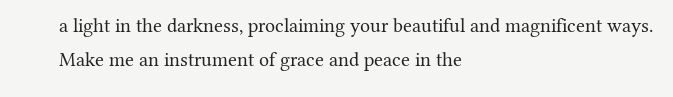a light in the darkness, proclaiming your beautiful and magnificent ways. Make me an instrument of grace and peace in the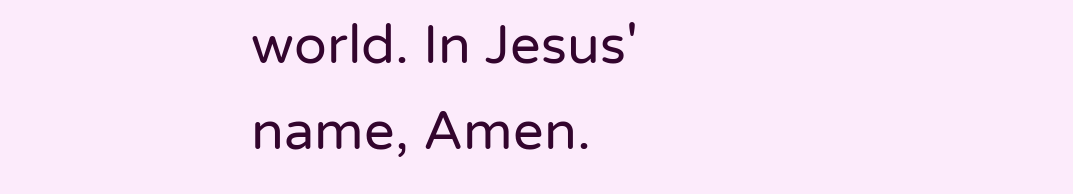world. In Jesus' name, Amen.